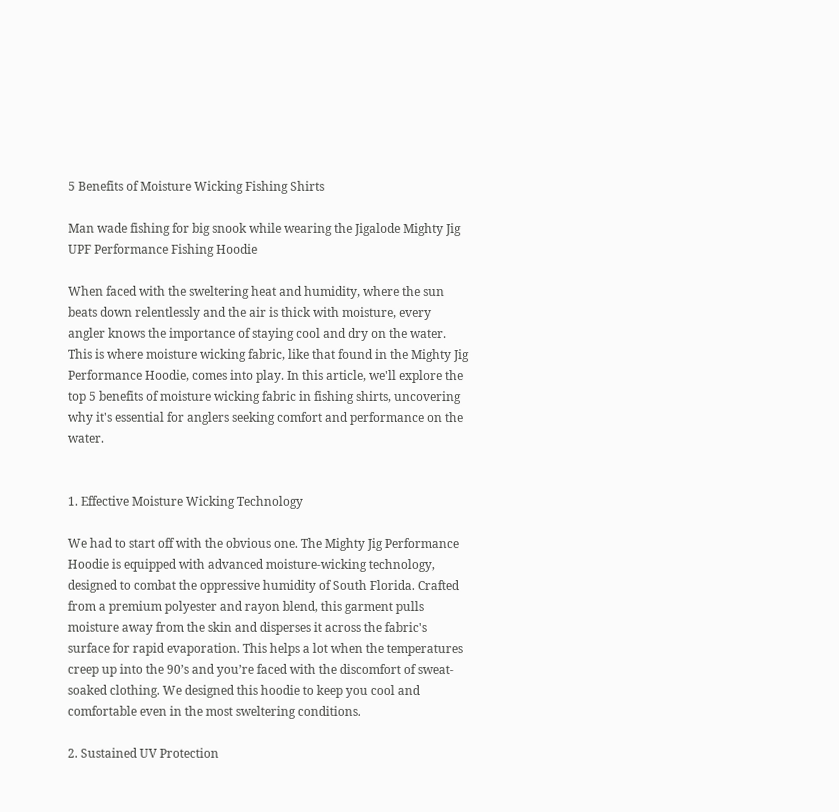5 Benefits of Moisture Wicking Fishing Shirts

Man wade fishing for big snook while wearing the Jigalode Mighty Jig UPF Performance Fishing Hoodie

When faced with the sweltering heat and humidity, where the sun beats down relentlessly and the air is thick with moisture, every angler knows the importance of staying cool and dry on the water. This is where moisture wicking fabric, like that found in the Mighty Jig Performance Hoodie, comes into play. In this article, we'll explore the top 5 benefits of moisture wicking fabric in fishing shirts, uncovering why it's essential for anglers seeking comfort and performance on the water.


1. Effective Moisture Wicking Technology

We had to start off with the obvious one. The Mighty Jig Performance Hoodie is equipped with advanced moisture-wicking technology, designed to combat the oppressive humidity of South Florida. Crafted from a premium polyester and rayon blend, this garment pulls moisture away from the skin and disperses it across the fabric's surface for rapid evaporation. This helps a lot when the temperatures creep up into the 90’s and you’re faced with the discomfort of sweat-soaked clothing. We designed this hoodie to keep you cool and comfortable even in the most sweltering conditions.

2. Sustained UV Protection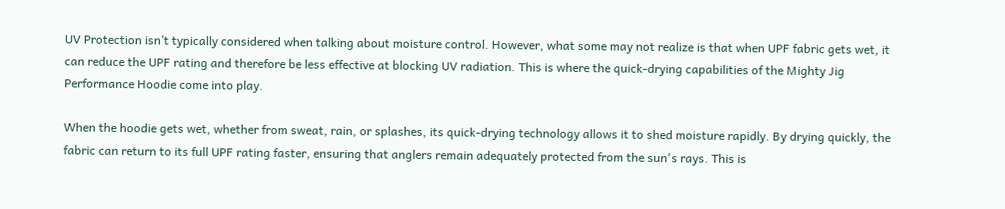UV Protection isn’t typically considered when talking about moisture control. However, what some may not realize is that when UPF fabric gets wet, it can reduce the UPF rating and therefore be less effective at blocking UV radiation. This is where the quick-drying capabilities of the Mighty Jig Performance Hoodie come into play.

When the hoodie gets wet, whether from sweat, rain, or splashes, its quick-drying technology allows it to shed moisture rapidly. By drying quickly, the fabric can return to its full UPF rating faster, ensuring that anglers remain adequately protected from the sun's rays. This is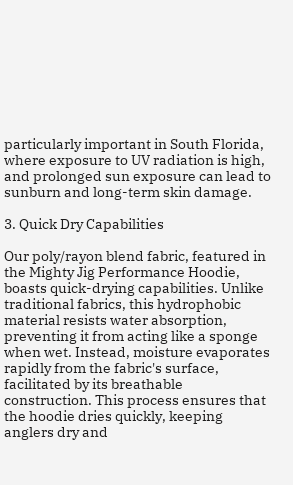particularly important in South Florida, where exposure to UV radiation is high, and prolonged sun exposure can lead to sunburn and long-term skin damage.

3. Quick Dry Capabilities

Our poly/rayon blend fabric, featured in the Mighty Jig Performance Hoodie, boasts quick-drying capabilities. Unlike traditional fabrics, this hydrophobic material resists water absorption, preventing it from acting like a sponge when wet. Instead, moisture evaporates rapidly from the fabric's surface, facilitated by its breathable construction. This process ensures that the hoodie dries quickly, keeping anglers dry and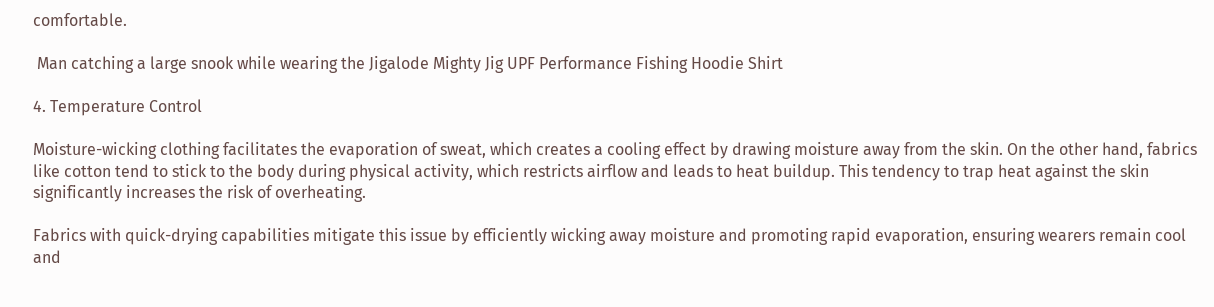comfortable.

 Man catching a large snook while wearing the Jigalode Mighty Jig UPF Performance Fishing Hoodie Shirt

4. Temperature Control

Moisture-wicking clothing facilitates the evaporation of sweat, which creates a cooling effect by drawing moisture away from the skin. On the other hand, fabrics like cotton tend to stick to the body during physical activity, which restricts airflow and leads to heat buildup. This tendency to trap heat against the skin significantly increases the risk of overheating.

Fabrics with quick-drying capabilities mitigate this issue by efficiently wicking away moisture and promoting rapid evaporation, ensuring wearers remain cool and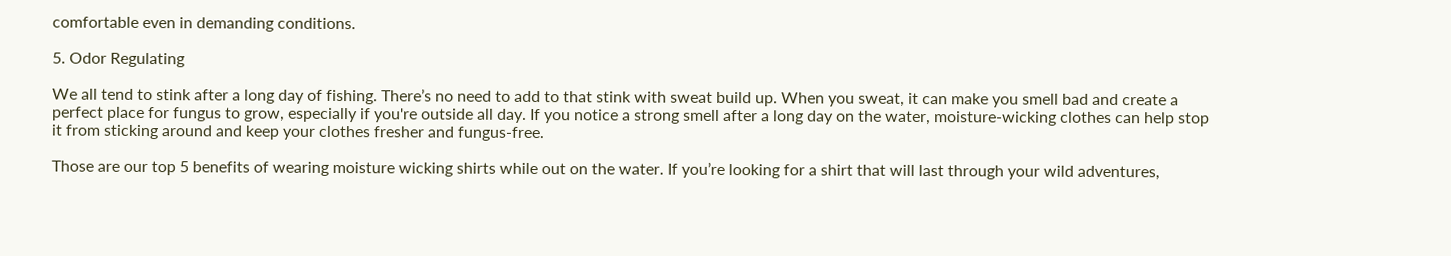comfortable even in demanding conditions.

5. Odor Regulating

We all tend to stink after a long day of fishing. There’s no need to add to that stink with sweat build up. When you sweat, it can make you smell bad and create a perfect place for fungus to grow, especially if you're outside all day. If you notice a strong smell after a long day on the water, moisture-wicking clothes can help stop it from sticking around and keep your clothes fresher and fungus-free.

Those are our top 5 benefits of wearing moisture wicking shirts while out on the water. If you’re looking for a shirt that will last through your wild adventures,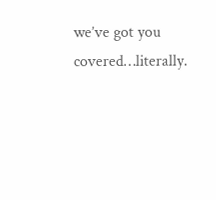we’ve got you covered…literally.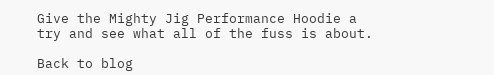Give the Mighty Jig Performance Hoodie a try and see what all of the fuss is about.

Back to blog